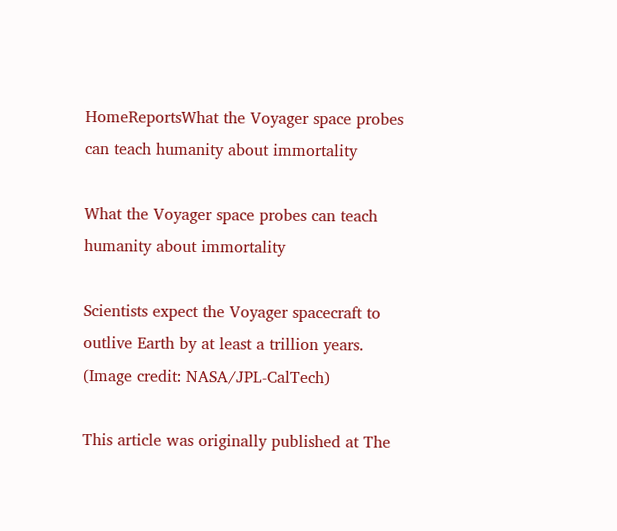HomeReportsWhat the Voyager space probes can teach humanity about immortality

What the Voyager space probes can teach humanity about immortality

Scientists expect the Voyager spacecraft to outlive Earth by at least a trillion years. (Image credit: NASA/JPL-CalTech)

This article was originally published at The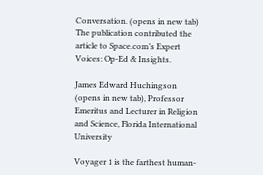Conversation. (opens in new tab) The publication contributed the article to Space.com’s Expert Voices: Op-Ed & Insights.

James Edward Huchingson (opens in new tab), Professor Emeritus and Lecturer in Religion and Science, Florida International University

Voyager 1 is the farthest human-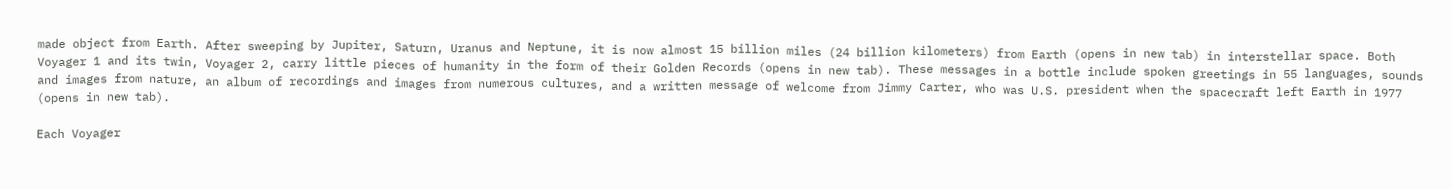made object from Earth. After sweeping by Jupiter, Saturn, Uranus and Neptune, it is now almost 15 billion miles (24 billion kilometers) from Earth (opens in new tab) in interstellar space. Both Voyager 1 and its twin, Voyager 2, carry little pieces of humanity in the form of their Golden Records (opens in new tab). These messages in a bottle include spoken greetings in 55 languages, sounds and images from nature, an album of recordings and images from numerous cultures, and a written message of welcome from Jimmy Carter, who was U.S. president when the spacecraft left Earth in 1977 (opens in new tab).

Each Voyager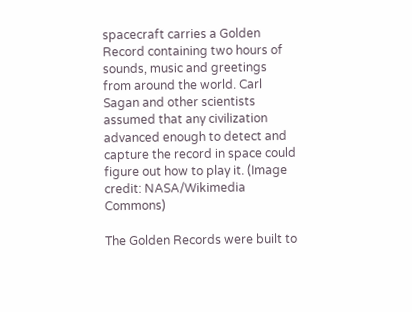spacecraft carries a Golden Record containing two hours of sounds, music and greetings from around the world. Carl Sagan and other scientists assumed that any civilization advanced enough to detect and capture the record in space could figure out how to play it. (Image credit: NASA/Wikimedia Commons)

The Golden Records were built to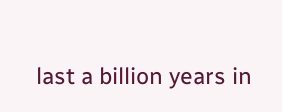last a billion years in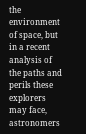the environment of space, but in a recent analysis of the paths and perils these explorers may face, astronomers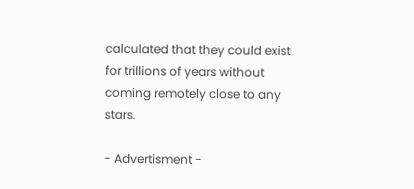calculated that they could exist for trillions of years without coming remotely close to any stars.

- Advertisment -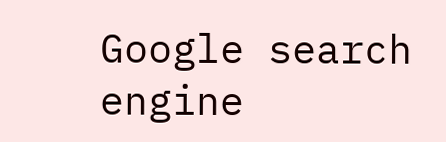Google search engine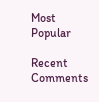Most Popular

Recent Comments